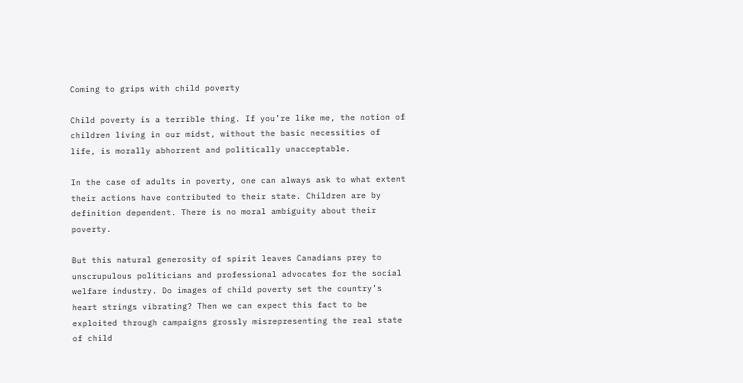Coming to grips with child poverty

Child poverty is a terrible thing. If you’re like me, the notion of children living in our midst, without the basic necessities of life, is morally abhorrent and politically unacceptable.

In the case of adults in poverty, one can always ask to what extent their actions have contributed to their state. Children are by definition dependent. There is no moral ambiguity about their poverty.

But this natural generosity of spirit leaves Canadians prey to unscrupulous politicians and professional advocates for the social welfare industry. Do images of child poverty set the country’s heart strings vibrating? Then we can expect this fact to be exploited through campaigns grossly misrepresenting the real state of child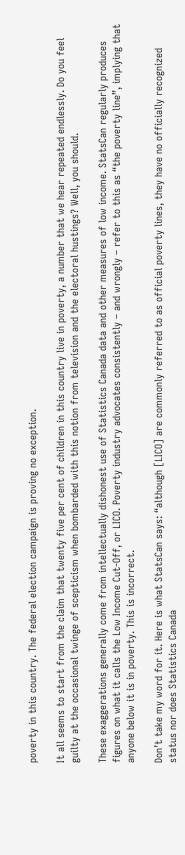poverty in this country. The federal election campaign is proving no exception.

It all seems to start from the claim that twenty five per cent of children in this country live in poverty, a number that we hear repeated endlessly. Do you feel guilty at the occasional twinge of scepticism when bombarded with this notion from television and the electoral hustings? Well, you should.

These exaggerations generally come from intellectually dishonest use of Statistics Canada data and other measures of low income. StatsCan regularly produces figures on what it calls the Low Income Cut-Off, or LICO. Poverty industry advocates consistently – and wrongly – refer to this as “the poverty line”, implying that anyone below it is in poverty. This is incorrect.

Don’t take my word for it. Here is what StatsCan says: “although [LICO] are commonly referred to as official poverty lines, they have no officially recognized status nor does Statistics Canada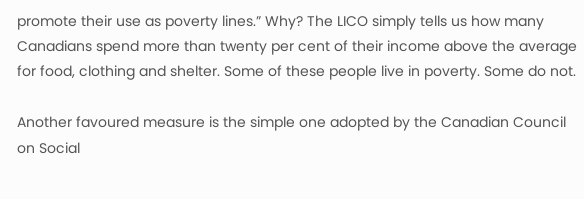promote their use as poverty lines.” Why? The LICO simply tells us how many Canadians spend more than twenty per cent of their income above the average for food, clothing and shelter. Some of these people live in poverty. Some do not.

Another favoured measure is the simple one adopted by the Canadian Council on Social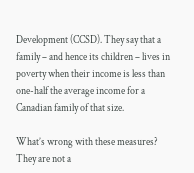Development (CCSD). They say that a family – and hence its children – lives in poverty when their income is less than one-half the average income for a Canadian family of that size.

What’s wrong with these measures? They are not a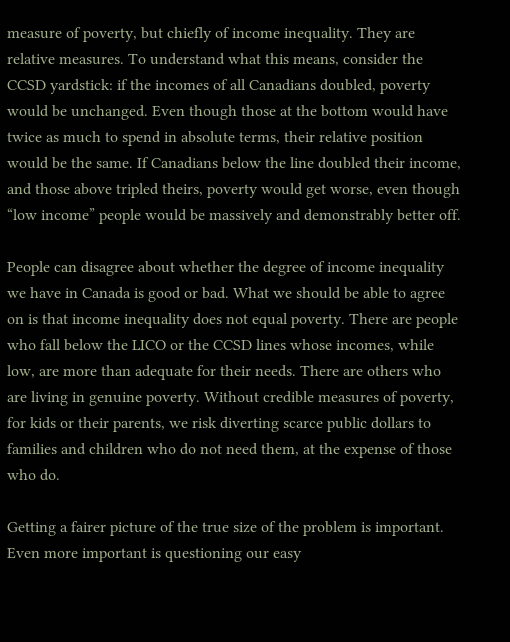measure of poverty, but chiefly of income inequality. They are relative measures. To understand what this means, consider the CCSD yardstick: if the incomes of all Canadians doubled, poverty would be unchanged. Even though those at the bottom would have twice as much to spend in absolute terms, their relative position would be the same. If Canadians below the line doubled their income, and those above tripled theirs, poverty would get worse, even though “low income” people would be massively and demonstrably better off.

People can disagree about whether the degree of income inequality we have in Canada is good or bad. What we should be able to agree on is that income inequality does not equal poverty. There are people who fall below the LICO or the CCSD lines whose incomes, while low, are more than adequate for their needs. There are others who are living in genuine poverty. Without credible measures of poverty, for kids or their parents, we risk diverting scarce public dollars to families and children who do not need them, at the expense of those who do.

Getting a fairer picture of the true size of the problem is important. Even more important is questioning our easy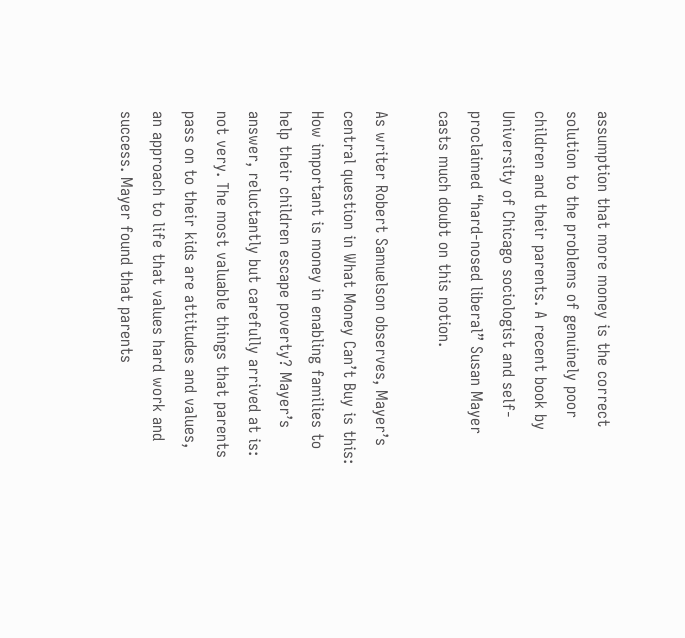assumption that more money is the correct solution to the problems of genuinely poor children and their parents. A recent book by University of Chicago sociologist and self-proclaimed “hard-nosed liberal” Susan Mayer casts much doubt on this notion.

As writer Robert Samuelson observes, Mayer’s central question in What Money Can’t Buy is this: How important is money in enabling families to help their children escape poverty? Mayer’s answer, reluctantly but carefully arrived at is: not very. The most valuable things that parents pass on to their kids are attitudes and values, an approach to life that values hard work and success. Mayer found that parents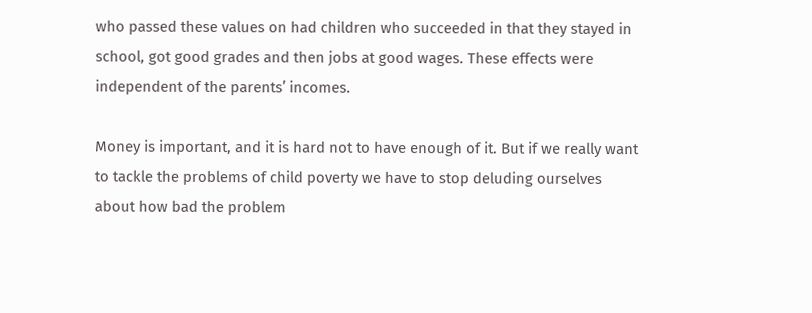who passed these values on had children who succeeded in that they stayed in school, got good grades and then jobs at good wages. These effects were independent of the parents’ incomes.

Money is important, and it is hard not to have enough of it. But if we really want to tackle the problems of child poverty we have to stop deluding ourselves about how bad the problem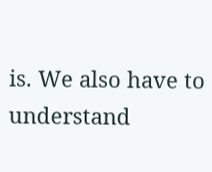is. We also have to understand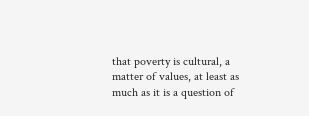that poverty is cultural, a matter of values, at least as much as it is a question of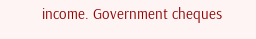income. Government cheques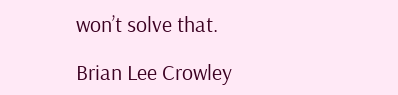won’t solve that.

Brian Lee Crowley